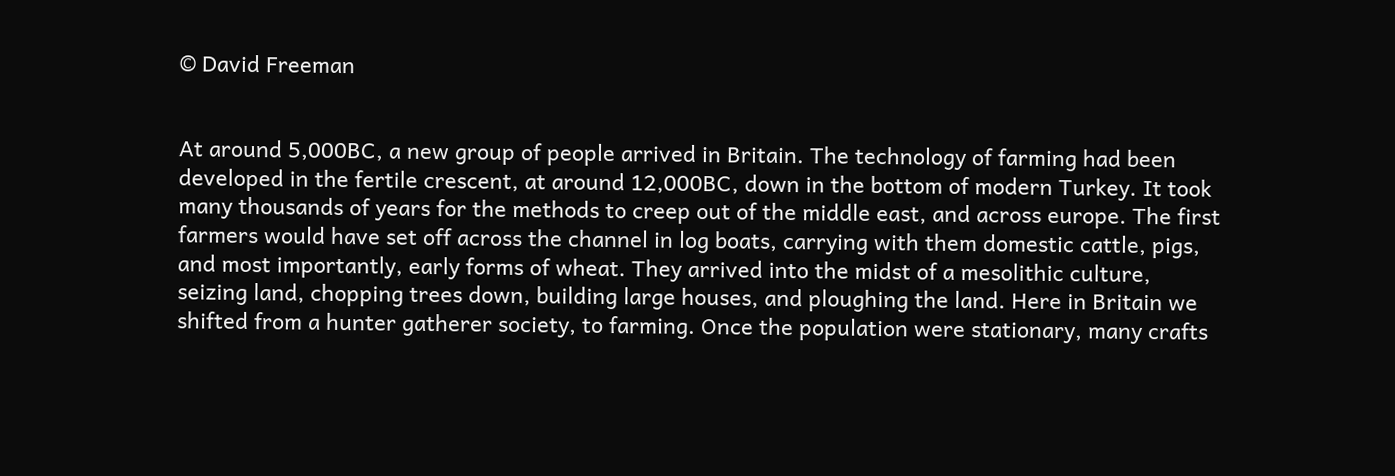© David Freeman


At around 5,000BC, a new group of people arrived in Britain. The technology of farming had been developed in the fertile crescent, at around 12,000BC, down in the bottom of modern Turkey. It took many thousands of years for the methods to creep out of the middle east, and across europe. The first farmers would have set off across the channel in log boats, carrying with them domestic cattle, pigs, and most importantly, early forms of wheat. They arrived into the midst of a mesolithic culture, seizing land, chopping trees down, building large houses, and ploughing the land. Here in Britain we shifted from a hunter gatherer society, to farming. Once the population were stationary, many crafts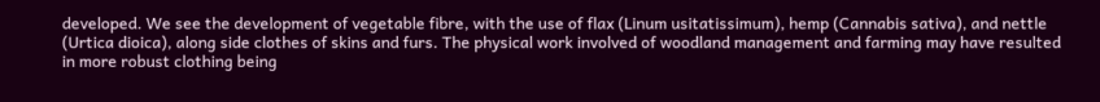developed. We see the development of vegetable fibre, with the use of flax (Linum usitatissimum), hemp (Cannabis sativa), and nettle (Urtica dioica), along side clothes of skins and furs. The physical work involved of woodland management and farming may have resulted in more robust clothing being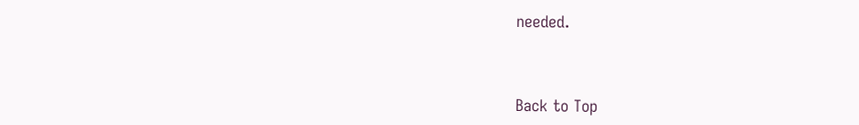needed.



Back to Top